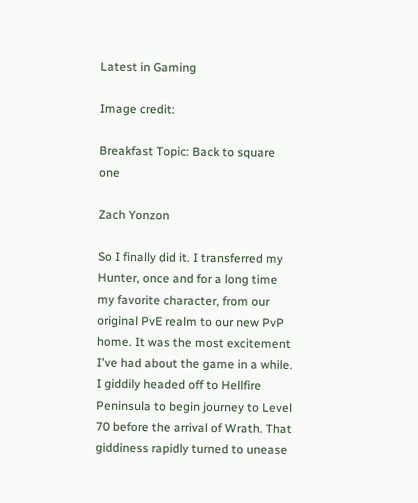Latest in Gaming

Image credit:

Breakfast Topic: Back to square one

Zach Yonzon

So I finally did it. I transferred my Hunter, once and for a long time my favorite character, from our original PvE realm to our new PvP home. It was the most excitement I've had about the game in a while. I giddily headed off to Hellfire Peninsula to begin journey to Level 70 before the arrival of Wrath. That giddiness rapidly turned to unease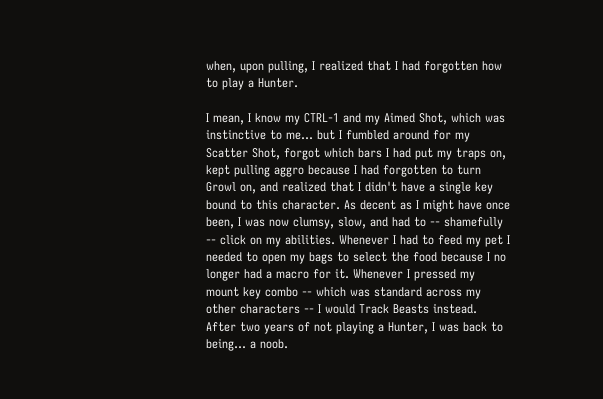when, upon pulling, I realized that I had forgotten how to play a Hunter.

I mean, I know my CTRL-1 and my Aimed Shot, which was instinctive to me... but I fumbled around for my Scatter Shot, forgot which bars I had put my traps on, kept pulling aggro because I had forgotten to turn Growl on, and realized that I didn't have a single key bound to this character. As decent as I might have once been, I was now clumsy, slow, and had to -- shamefully -- click on my abilities. Whenever I had to feed my pet I needed to open my bags to select the food because I no longer had a macro for it. Whenever I pressed my mount key combo -- which was standard across my other characters -- I would Track Beasts instead. After two years of not playing a Hunter, I was back to being... a noob.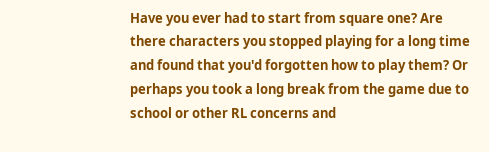Have you ever had to start from square one? Are there characters you stopped playing for a long time and found that you'd forgotten how to play them? Or perhaps you took a long break from the game due to school or other RL concerns and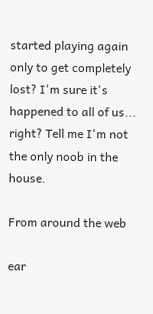started playing again only to get completely lost? I'm sure it's happened to all of us... right? Tell me I'm not the only noob in the house.

From around the web

ear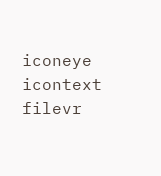iconeye icontext filevr